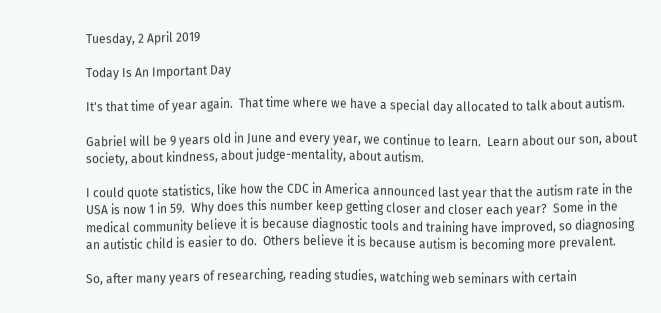Tuesday, 2 April 2019

Today Is An Important Day

It's that time of year again.  That time where we have a special day allocated to talk about autism.

Gabriel will be 9 years old in June and every year, we continue to learn.  Learn about our son, about society, about kindness, about judge-mentality, about autism.

I could quote statistics, like how the CDC in America announced last year that the autism rate in the USA is now 1 in 59.  Why does this number keep getting closer and closer each year?  Some in the medical community believe it is because diagnostic tools and training have improved, so diagnosing an autistic child is easier to do.  Others believe it is because autism is becoming more prevalent.

So, after many years of researching, reading studies, watching web seminars with certain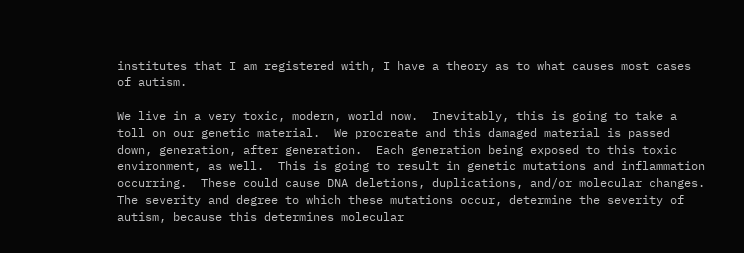institutes that I am registered with, I have a theory as to what causes most cases of autism.

We live in a very toxic, modern, world now.  Inevitably, this is going to take a toll on our genetic material.  We procreate and this damaged material is passed down, generation, after generation.  Each generation being exposed to this toxic environment, as well.  This is going to result in genetic mutations and inflammation occurring.  These could cause DNA deletions, duplications, and/or molecular changes.  The severity and degree to which these mutations occur, determine the severity of autism, because this determines molecular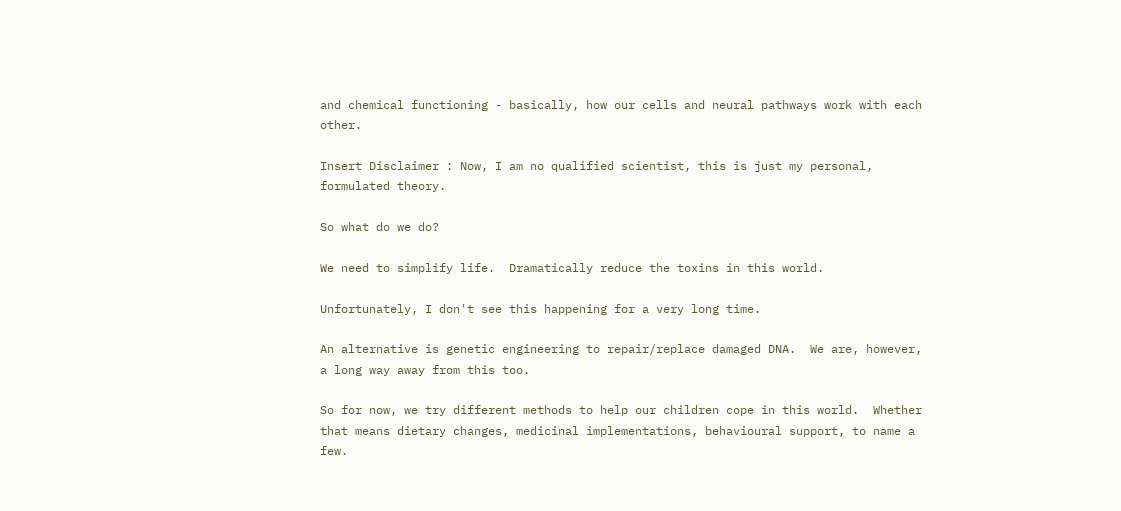and chemical functioning - basically, how our cells and neural pathways work with each other.

Insert Disclaimer : Now, I am no qualified scientist, this is just my personal, formulated theory.

So what do we do?

We need to simplify life.  Dramatically reduce the toxins in this world.

Unfortunately, I don't see this happening for a very long time.

An alternative is genetic engineering to repair/replace damaged DNA.  We are, however, a long way away from this too.

So for now, we try different methods to help our children cope in this world.  Whether that means dietary changes, medicinal implementations, behavioural support, to name a few.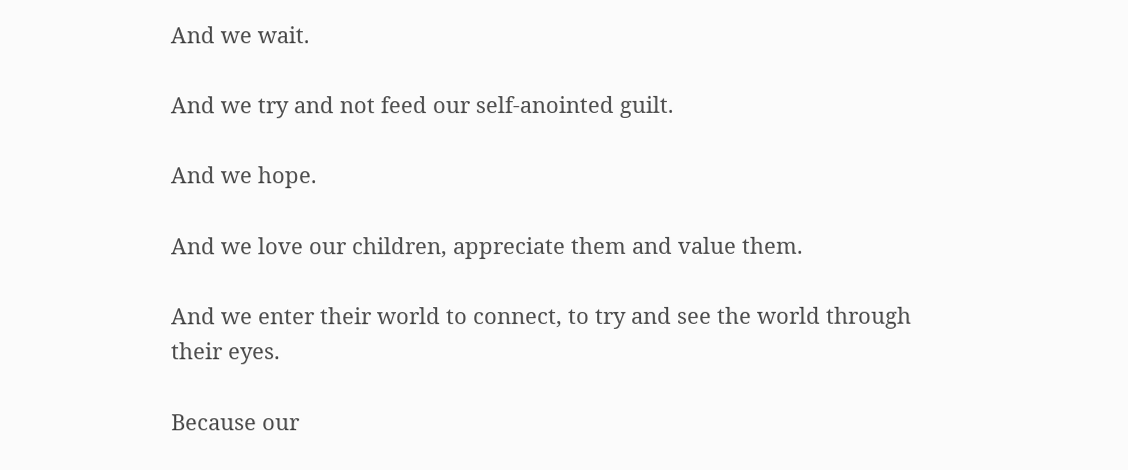And we wait.

And we try and not feed our self-anointed guilt.

And we hope.

And we love our children, appreciate them and value them.

And we enter their world to connect, to try and see the world through their eyes.

Because our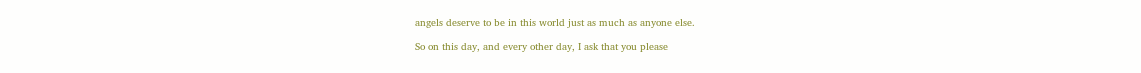angels deserve to be in this world just as much as anyone else.

So on this day, and every other day, I ask that you please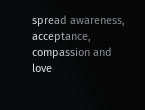spread awareness, acceptance, compassion and love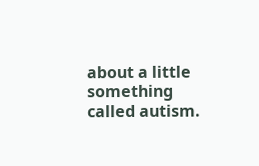about a little something called autism.